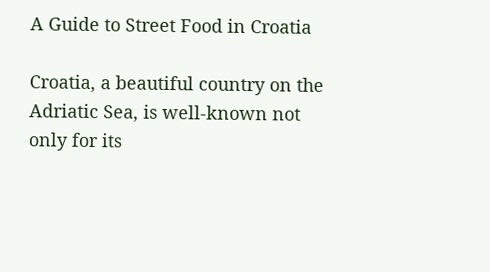A Guide to Street Food in Croatia

Croatia, a beautiful country on the Adriatic Sea, is well-known not only for its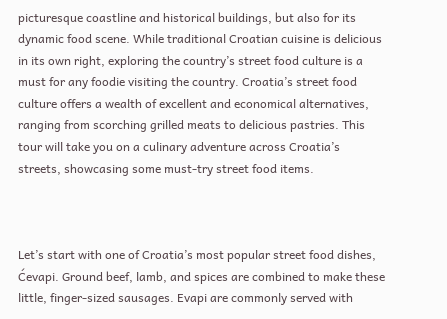picturesque coastline and historical buildings, but also for its dynamic food scene. While traditional Croatian cuisine is delicious in its own right, exploring the country’s street food culture is a must for any foodie visiting the country. Croatia’s street food culture offers a wealth of excellent and economical alternatives, ranging from scorching grilled meats to delicious pastries. This tour will take you on a culinary adventure across Croatia’s streets, showcasing some must-try street food items.



Let’s start with one of Croatia’s most popular street food dishes, Ćevapi. Ground beef, lamb, and spices are combined to make these little, finger-sized sausages. Evapi are commonly served with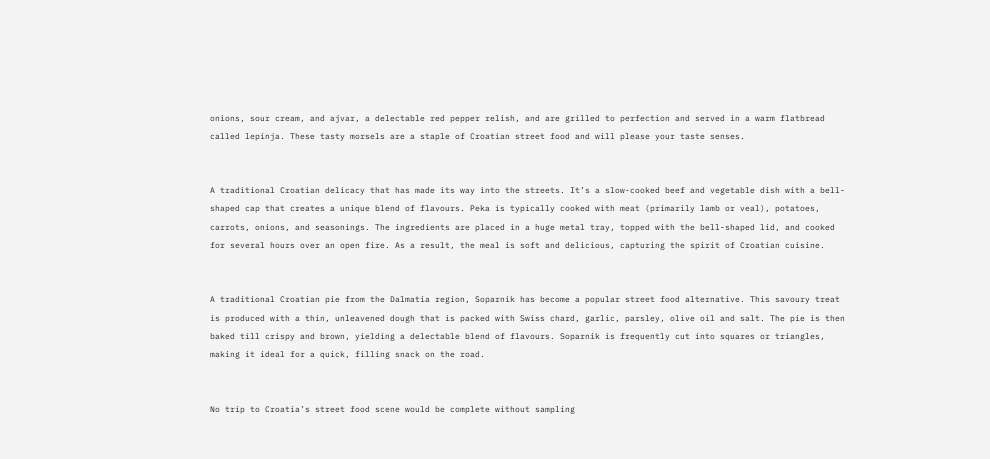onions, sour cream, and ajvar, a delectable red pepper relish, and are grilled to perfection and served in a warm flatbread called lepinja. These tasty morsels are a staple of Croatian street food and will please your taste senses.


A traditional Croatian delicacy that has made its way into the streets. It’s a slow-cooked beef and vegetable dish with a bell-shaped cap that creates a unique blend of flavours. Peka is typically cooked with meat (primarily lamb or veal), potatoes, carrots, onions, and seasonings. The ingredients are placed in a huge metal tray, topped with the bell-shaped lid, and cooked for several hours over an open fire. As a result, the meal is soft and delicious, capturing the spirit of Croatian cuisine.


A traditional Croatian pie from the Dalmatia region, Soparnik has become a popular street food alternative. This savoury treat is produced with a thin, unleavened dough that is packed with Swiss chard, garlic, parsley, olive oil and salt. The pie is then baked till crispy and brown, yielding a delectable blend of flavours. Soparnik is frequently cut into squares or triangles, making it ideal for a quick, filling snack on the road.


No trip to Croatia’s street food scene would be complete without sampling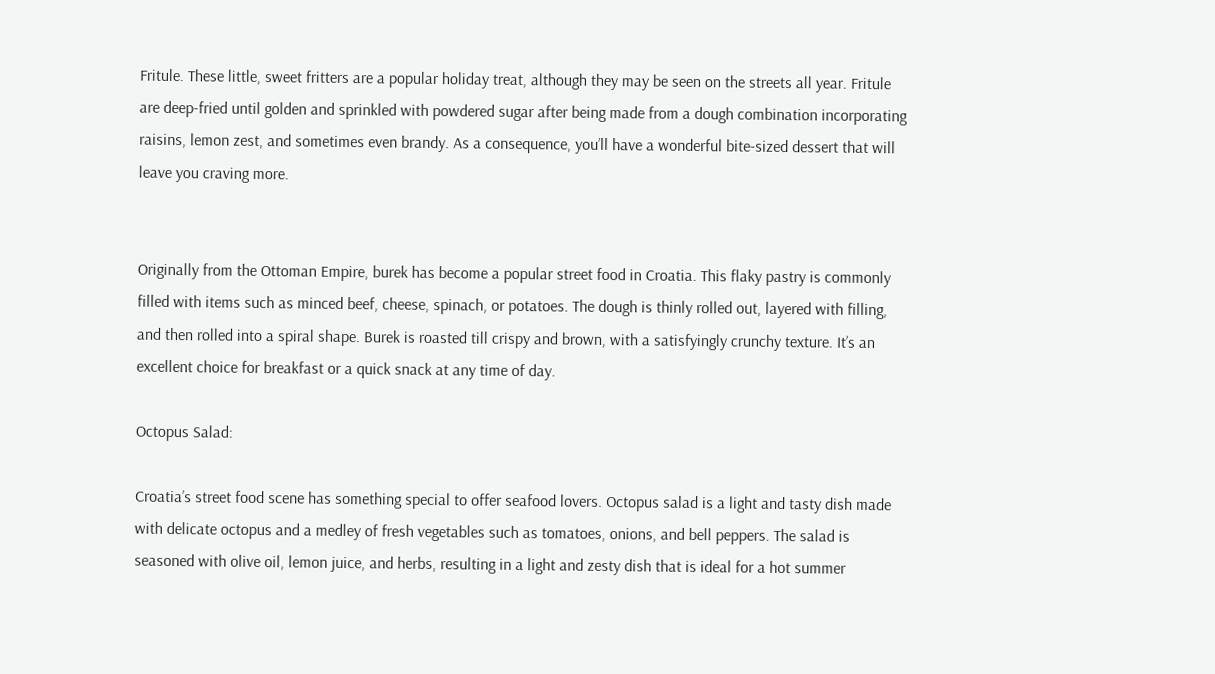Fritule. These little, sweet fritters are a popular holiday treat, although they may be seen on the streets all year. Fritule are deep-fried until golden and sprinkled with powdered sugar after being made from a dough combination incorporating raisins, lemon zest, and sometimes even brandy. As a consequence, you’ll have a wonderful bite-sized dessert that will leave you craving more.


Originally from the Ottoman Empire, burek has become a popular street food in Croatia. This flaky pastry is commonly filled with items such as minced beef, cheese, spinach, or potatoes. The dough is thinly rolled out, layered with filling, and then rolled into a spiral shape. Burek is roasted till crispy and brown, with a satisfyingly crunchy texture. It’s an excellent choice for breakfast or a quick snack at any time of day.

Octopus Salad:

Croatia’s street food scene has something special to offer seafood lovers. Octopus salad is a light and tasty dish made with delicate octopus and a medley of fresh vegetables such as tomatoes, onions, and bell peppers. The salad is seasoned with olive oil, lemon juice, and herbs, resulting in a light and zesty dish that is ideal for a hot summer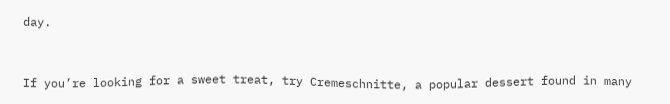day.


If you’re looking for a sweet treat, try Cremeschnitte, a popular dessert found in many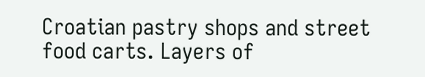Croatian pastry shops and street food carts. Layers of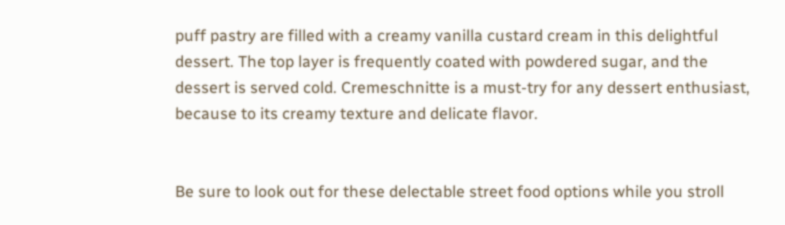puff pastry are filled with a creamy vanilla custard cream in this delightful dessert. The top layer is frequently coated with powdered sugar, and the dessert is served cold. Cremeschnitte is a must-try for any dessert enthusiast, because to its creamy texture and delicate flavor.


Be sure to look out for these delectable street food options while you stroll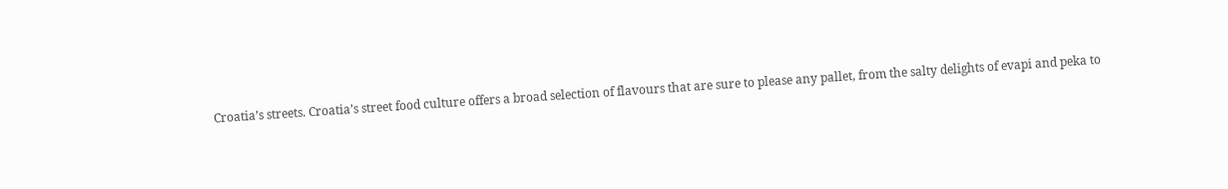Croatia’s streets. Croatia’s street food culture offers a broad selection of flavours that are sure to please any pallet, from the salty delights of evapi and peka to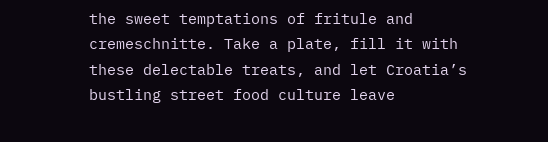the sweet temptations of fritule and cremeschnitte. Take a plate, fill it with these delectable treats, and let Croatia’s bustling street food culture leave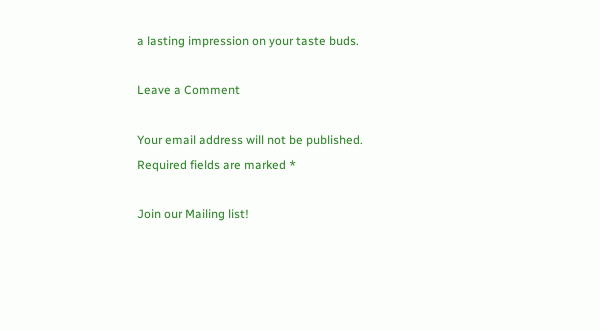a lasting impression on your taste buds.

Leave a Comment

Your email address will not be published. Required fields are marked *

Join our Mailing list!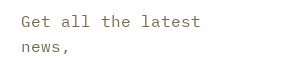Get all the latest news,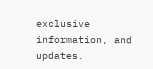exclusive information, and updates.